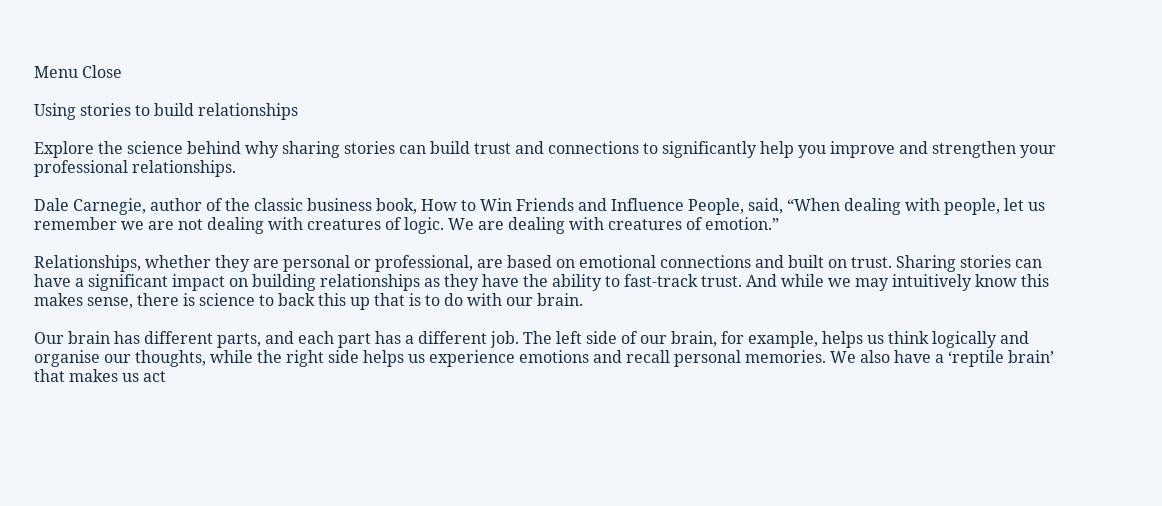Menu Close

Using stories to build relationships

Explore the science behind why sharing stories can build trust and connections to significantly help you improve and strengthen your professional relationships.

Dale Carnegie, author of the classic business book, How to Win Friends and Influence People, said, “When dealing with people, let us remember we are not dealing with creatures of logic. We are dealing with creatures of emotion.”

Relationships, whether they are personal or professional, are based on emotional connections and built on trust. Sharing stories can have a significant impact on building relationships as they have the ability to fast-track trust. And while we may intuitively know this makes sense, there is science to back this up that is to do with our brain.

Our brain has different parts, and each part has a different job. The left side of our brain, for example, helps us think logically and organise our thoughts, while the right side helps us experience emotions and recall personal memories. We also have a ‘reptile brain’ that makes us act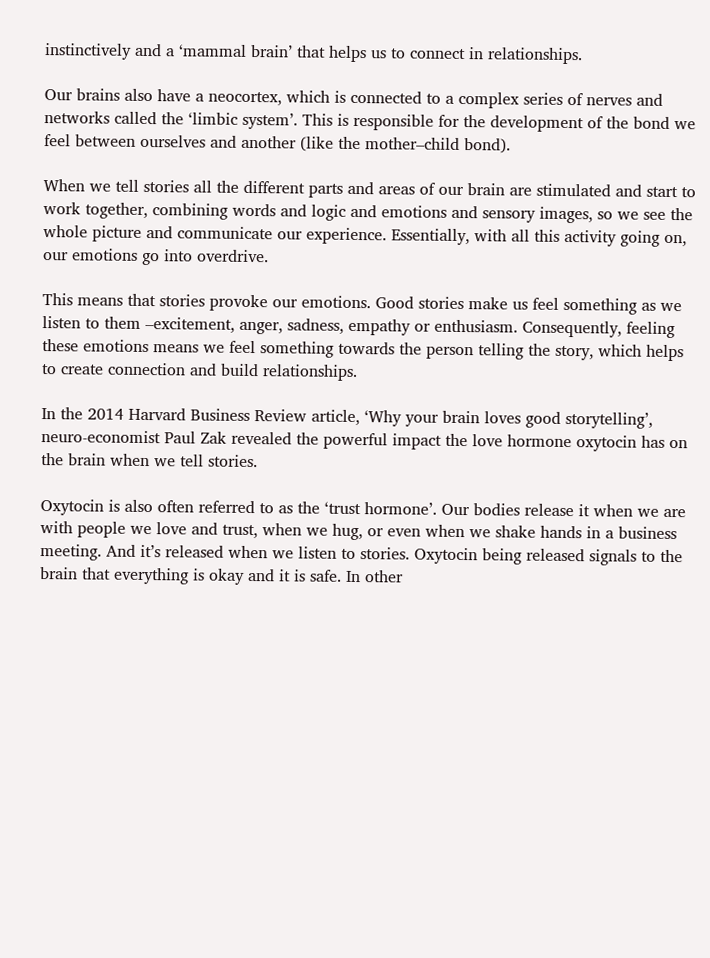instinctively and a ‘mammal brain’ that helps us to connect in relationships.

Our brains also have a neocortex, which is connected to a complex series of nerves and networks called the ‘limbic system’. This is responsible for the development of the bond we feel between ourselves and another (like the mother–child bond).

When we tell stories all the different parts and areas of our brain are stimulated and start to work together, combining words and logic and emotions and sensory images, so we see the whole picture and communicate our experience. Essentially, with all this activity going on, our emotions go into overdrive.

This means that stories provoke our emotions. Good stories make us feel something as we listen to them –excitement, anger, sadness, empathy or enthusiasm. Consequently, feeling these emotions means we feel something towards the person telling the story, which helps to create connection and build relationships.

In the 2014 Harvard Business Review article, ‘Why your brain loves good storytelling’, neuro-economist Paul Zak revealed the powerful impact the love hormone oxytocin has on the brain when we tell stories.

Oxytocin is also often referred to as the ‘trust hormone’. Our bodies release it when we are with people we love and trust, when we hug, or even when we shake hands in a business meeting. And it’s released when we listen to stories. Oxytocin being released signals to the brain that everything is okay and it is safe. In other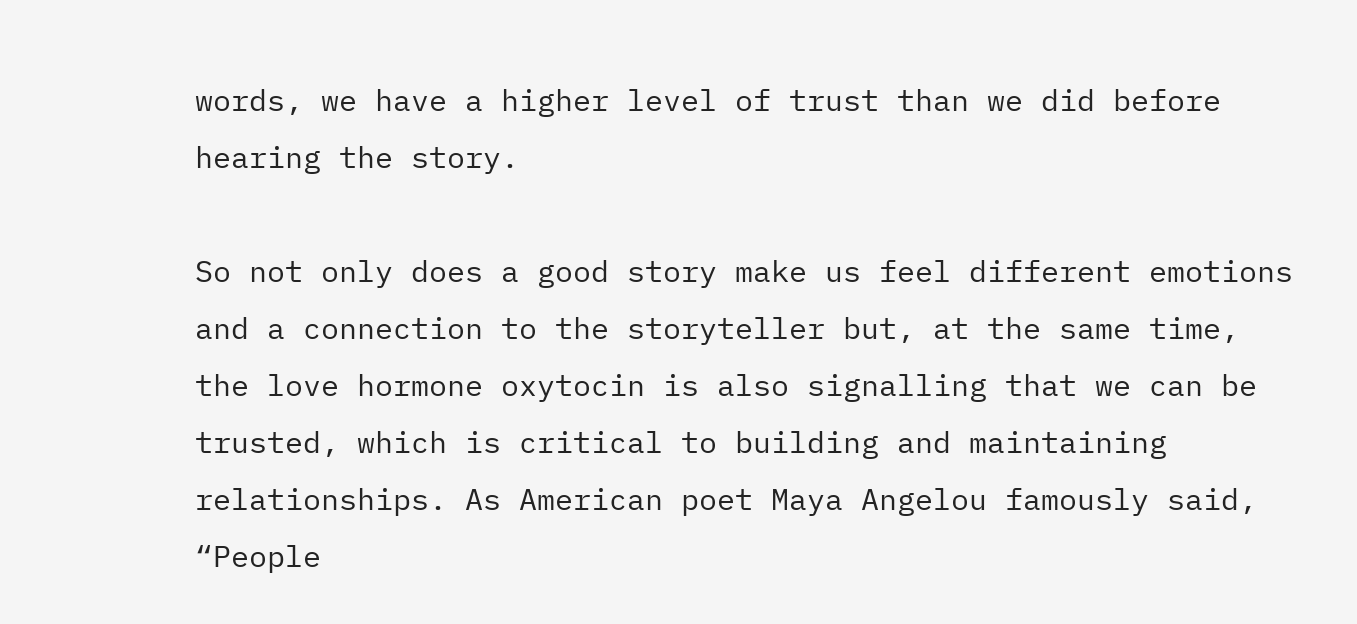words, we have a higher level of trust than we did before hearing the story.

So not only does a good story make us feel different emotions and a connection to the storyteller but, at the same time, the love hormone oxytocin is also signalling that we can be trusted, which is critical to building and maintaining relationships. As American poet Maya Angelou famously said, “People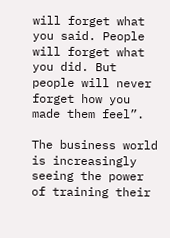will forget what you said. People will forget what you did. But people will never forget how you made them feel”.

The business world is increasingly seeing the power of training their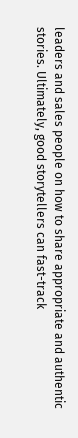leaders and sales people on how to share appropriate and authentic stories. Ultimately, good storytellers can fast-track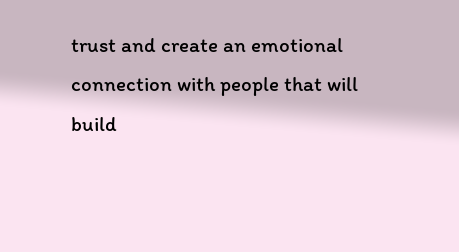trust and create an emotional connection with people that will build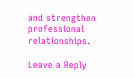and strengthen professional relationships.

Leave a Reply